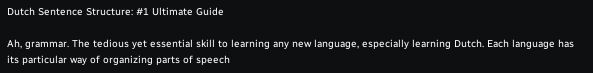Dutch Sentence Structure: #1 Ultimate Guide

Ah, grammar. The tedious yet essential skill to learning any new language, especially learning Dutch. Each language has its particular way of organizing parts of speech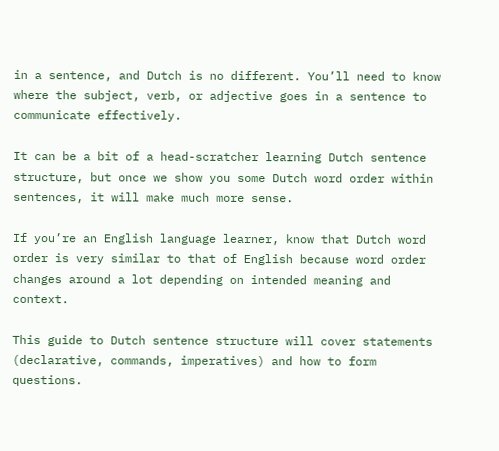in a sentence, and Dutch is no different. You’ll need to know where the subject, verb, or adjective goes in a sentence to communicate effectively.

It can be a bit of a head-scratcher learning Dutch sentence structure, but once we show you some Dutch word order within sentences, it will make much more sense.

If you’re an English language learner, know that Dutch word order is very similar to that of English because word order changes around a lot depending on intended meaning and context.

This guide to Dutch sentence structure will cover statements (declarative, commands, imperatives) and how to form questions.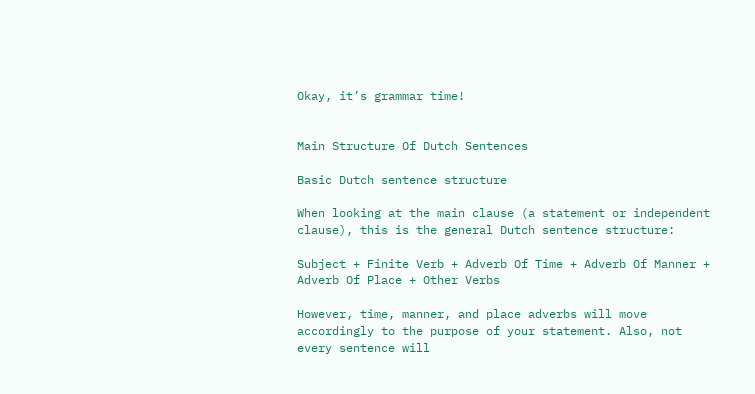Okay, it’s grammar time!


Main Structure Of Dutch Sentences

Basic Dutch sentence structure

When looking at the main clause (a statement or independent clause), this is the general Dutch sentence structure:

Subject + Finite Verb + Adverb Of Time + Adverb Of Manner + Adverb Of Place + Other Verbs

However, time, manner, and place adverbs will move accordingly to the purpose of your statement. Also, not every sentence will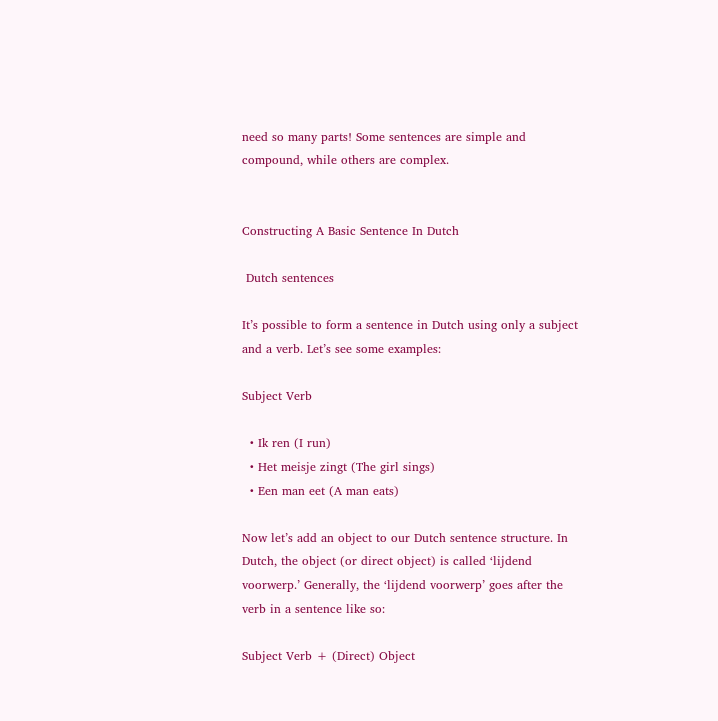need so many parts! Some sentences are simple and compound, while others are complex.


Constructing A Basic Sentence In Dutch

 Dutch sentences

It’s possible to form a sentence in Dutch using only a subject and a verb. Let’s see some examples:

Subject Verb

  • Ik ren (I run)
  • Het meisje zingt (The girl sings)
  • Een man eet (A man eats)

Now let’s add an object to our Dutch sentence structure. In Dutch, the object (or direct object) is called ‘lijdend voorwerp.’ Generally, the ‘lijdend voorwerp’ goes after the verb in a sentence like so:

Subject Verb + (Direct) Object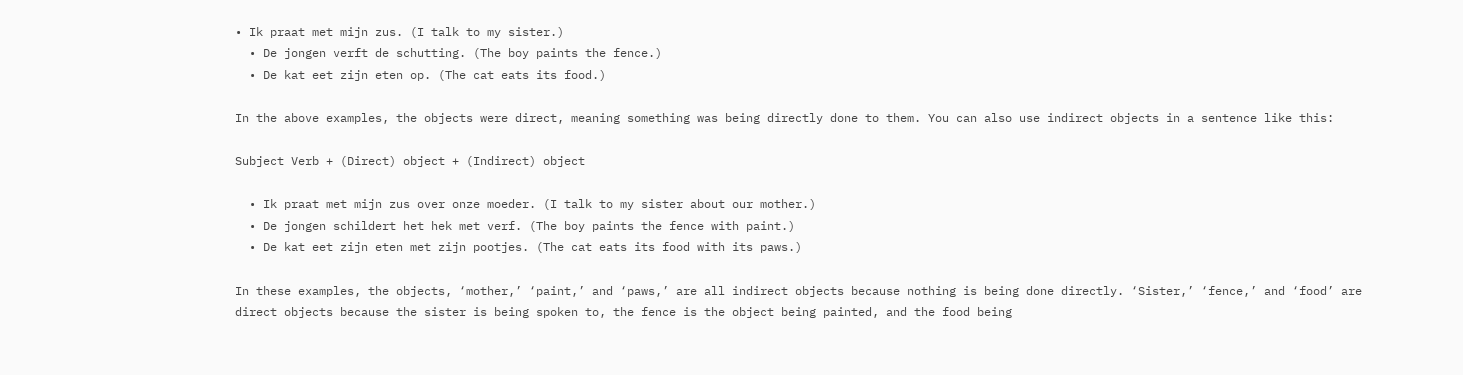• Ik praat met mijn zus. (I talk to my sister.)
  • De jongen verft de schutting. (The boy paints the fence.)
  • De kat eet zijn eten op. (The cat eats its food.)

In the above examples, the objects were direct, meaning something was being directly done to them. You can also use indirect objects in a sentence like this:

Subject Verb + (Direct) object + (Indirect) object

  • Ik praat met mijn zus over onze moeder. (I talk to my sister about our mother.)
  • De jongen schildert het hek met verf. (The boy paints the fence with paint.)
  • De kat eet zijn eten met zijn pootjes. (The cat eats its food with its paws.)

In these examples, the objects, ‘mother,’ ‘paint,’ and ‘paws,’ are all indirect objects because nothing is being done directly. ‘Sister,’ ‘fence,’ and ‘food’ are direct objects because the sister is being spoken to, the fence is the object being painted, and the food being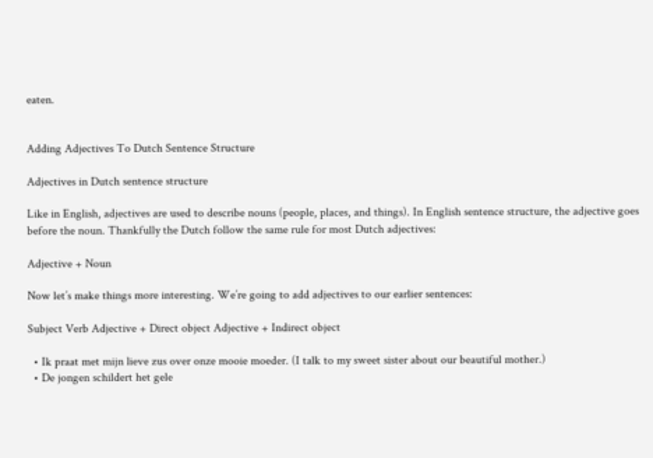eaten.


Adding Adjectives To Dutch Sentence Structure

Adjectives in Dutch sentence structure

Like in English, adjectives are used to describe nouns (people, places, and things). In English sentence structure, the adjective goes before the noun. Thankfully the Dutch follow the same rule for most Dutch adjectives:

Adjective + Noun

Now let’s make things more interesting. We’re going to add adjectives to our earlier sentences:

Subject Verb Adjective + Direct object Adjective + Indirect object

  • Ik praat met mijn lieve zus over onze mooie moeder. (I talk to my sweet sister about our beautiful mother.)
  • De jongen schildert het gele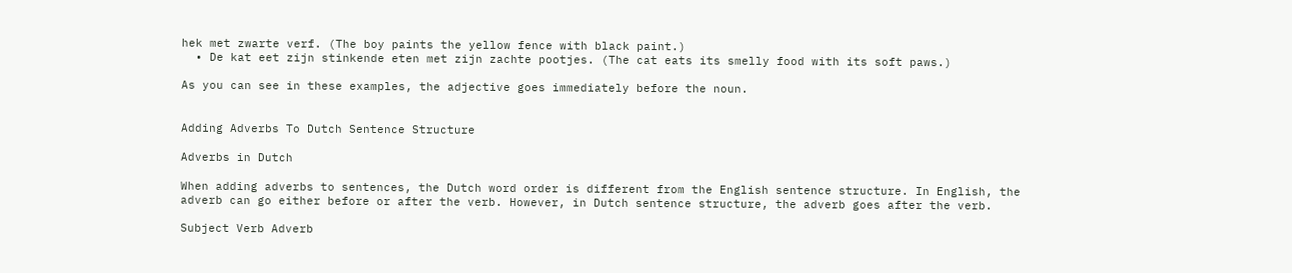hek met zwarte verf. (The boy paints the yellow fence with black paint.)
  • De kat eet zijn stinkende eten met zijn zachte pootjes. (The cat eats its smelly food with its soft paws.)

As you can see in these examples, the adjective goes immediately before the noun.


Adding Adverbs To Dutch Sentence Structure

Adverbs in Dutch

When adding adverbs to sentences, the Dutch word order is different from the English sentence structure. In English, the adverb can go either before or after the verb. However, in Dutch sentence structure, the adverb goes after the verb.

Subject Verb Adverb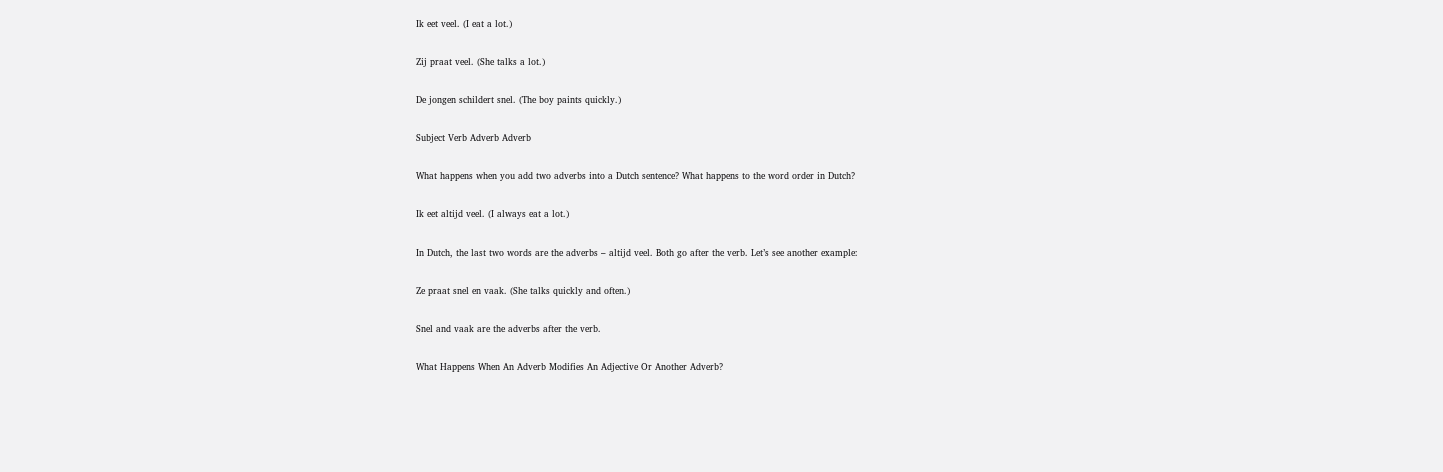Ik eet veel. (I eat a lot.)

Zij praat veel. (She talks a lot.)

De jongen schildert snel. (The boy paints quickly.)

Subject Verb Adverb Adverb

What happens when you add two adverbs into a Dutch sentence? What happens to the word order in Dutch?

Ik eet altijd veel. (I always eat a lot.)

In Dutch, the last two words are the adverbs – altijd veel. Both go after the verb. Let’s see another example:

Ze praat snel en vaak. (She talks quickly and often.)

Snel and vaak are the adverbs after the verb.

What Happens When An Adverb Modifies An Adjective Or Another Adverb?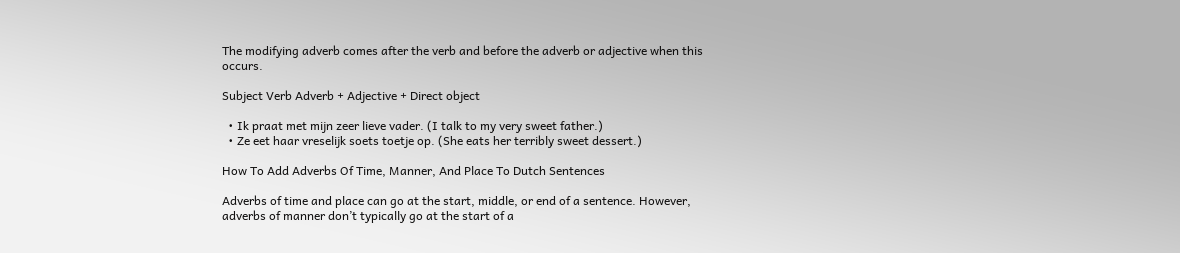The modifying adverb comes after the verb and before the adverb or adjective when this occurs.

Subject Verb Adverb + Adjective + Direct object

  • Ik praat met mijn zeer lieve vader. (I talk to my very sweet father.)
  • Ze eet haar vreselijk soets toetje op. (She eats her terribly sweet dessert.)

How To Add Adverbs Of Time, Manner, And Place To Dutch Sentences

Adverbs of time and place can go at the start, middle, or end of a sentence. However, adverbs of manner don’t typically go at the start of a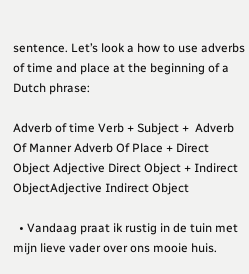sentence. Let’s look a how to use adverbs of time and place at the beginning of a Dutch phrase:

Adverb of time Verb + Subject +  Adverb Of Manner Adverb Of Place + Direct Object Adjective Direct Object + Indirect ObjectAdjective Indirect Object

  • Vandaag praat ik rustig in de tuin met mijn lieve vader over ons mooie huis.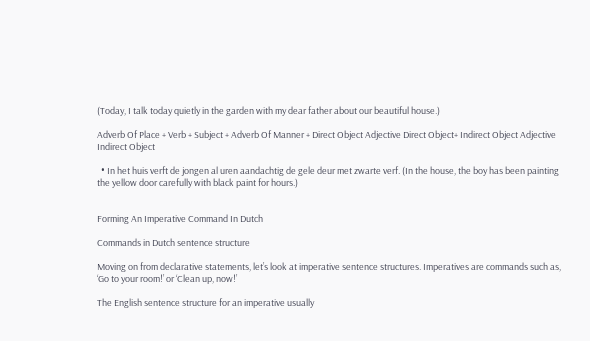(Today, I talk today quietly in the garden with my dear father about our beautiful house.)

Adverb Of Place + Verb + Subject + Adverb Of Manner + Direct Object Adjective Direct Object+ Indirect Object Adjective Indirect Object

  • In het huis verft de jongen al uren aandachtig de gele deur met zwarte verf. (In the house, the boy has been painting the yellow door carefully with black paint for hours.)


Forming An Imperative Command In Dutch

Commands in Dutch sentence structure

Moving on from declarative statements, let’s look at imperative sentence structures. Imperatives are commands such as, ‘Go to your room!’ or ‘Clean up, now!’

The English sentence structure for an imperative usually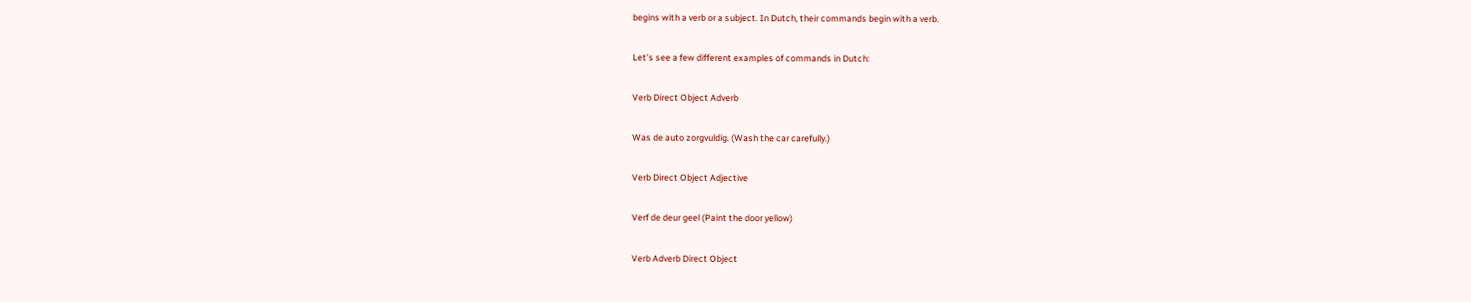begins with a verb or a subject. In Dutch, their commands begin with a verb.

Let’s see a few different examples of commands in Dutch:

Verb Direct Object Adverb

Was de auto zorgvuldig. (Wash the car carefully.)

Verb Direct Object Adjective

Verf de deur geel (Paint the door yellow)

Verb Adverb Direct Object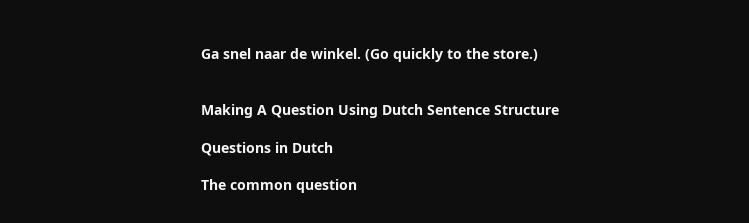Ga snel naar de winkel. (Go quickly to the store.)


Making A Question Using Dutch Sentence Structure

Questions in Dutch

The common question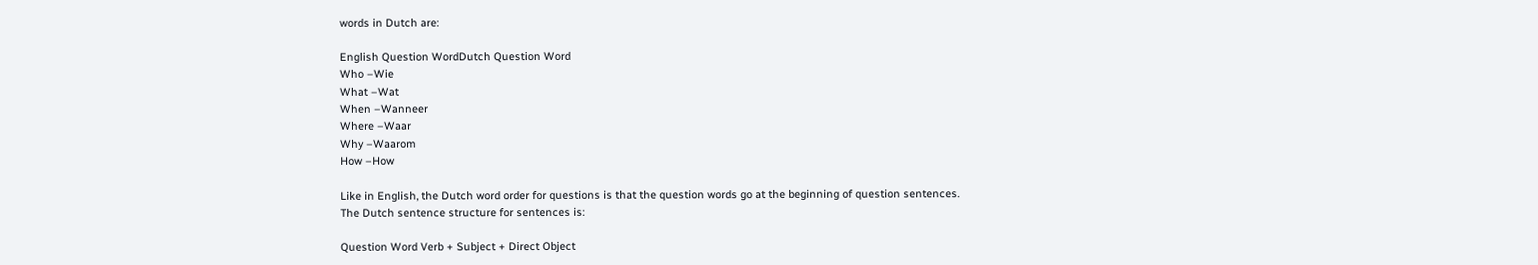words in Dutch are:

English Question WordDutch Question Word
Who –Wie
What –Wat
When –Wanneer
Where –Waar
Why –Waarom
How –How

Like in English, the Dutch word order for questions is that the question words go at the beginning of question sentences. The Dutch sentence structure for sentences is:

Question Word Verb + Subject + Direct Object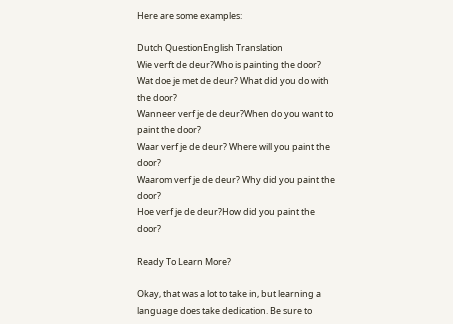Here are some examples:

Dutch QuestionEnglish Translation
Wie verft de deur?Who is painting the door?
Wat doe je met de deur? What did you do with the door?
Wanneer verf je de deur?When do you want to paint the door?
Waar verf je de deur? Where will you paint the door?
Waarom verf je de deur? Why did you paint the door?
Hoe verf je de deur?How did you paint the door?

Ready To Learn More?

Okay, that was a lot to take in, but learning a language does take dedication. Be sure to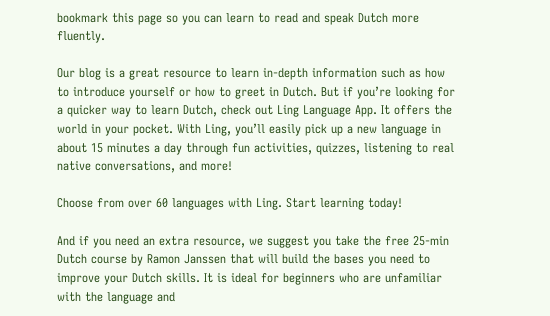bookmark this page so you can learn to read and speak Dutch more fluently.

Our blog is a great resource to learn in-depth information such as how to introduce yourself or how to greet in Dutch. But if you’re looking for a quicker way to learn Dutch, check out Ling Language App. It offers the world in your pocket. With Ling, you’ll easily pick up a new language in about 15 minutes a day through fun activities, quizzes, listening to real native conversations, and more!

Choose from over 60 languages with Ling. Start learning today!

And if you need an extra resource, we suggest you take the free 25-min Dutch course by Ramon Janssen that will build the bases you need to improve your Dutch skills. It is ideal for beginners who are unfamiliar with the language and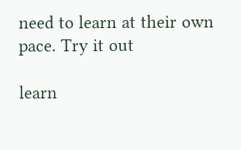need to learn at their own pace. Try it out

learn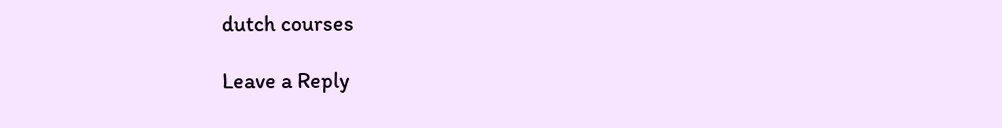dutch courses

Leave a Reply